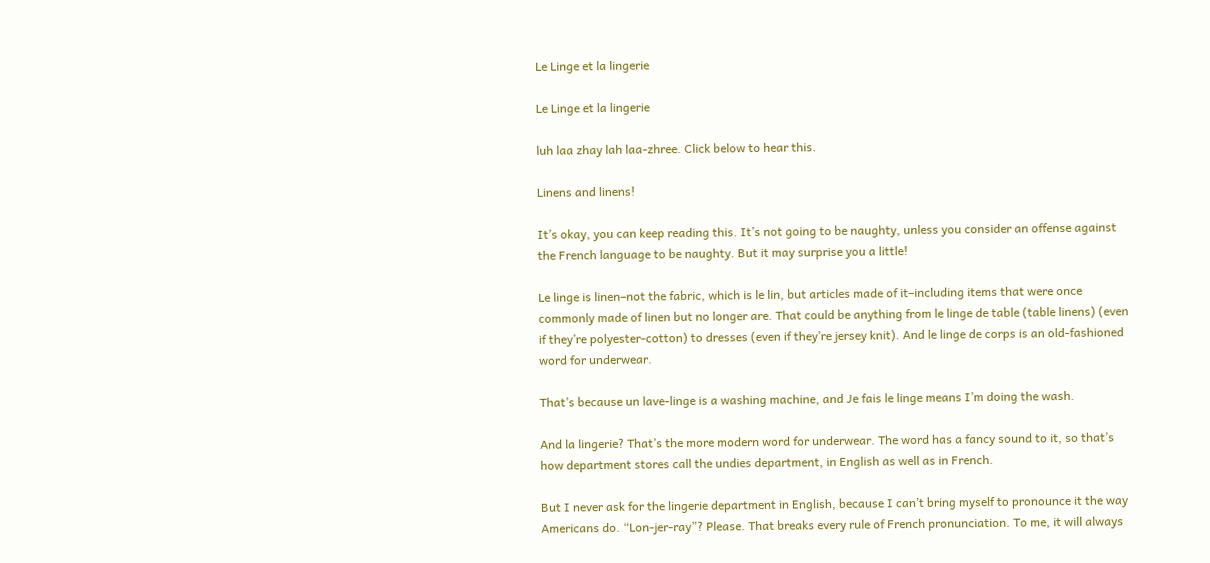Le Linge et la lingerie

Le Linge et la lingerie

luh laa zhay lah laa-zhree. Click below to hear this.

Linens and linens!

It’s okay, you can keep reading this. It’s not going to be naughty, unless you consider an offense against the French language to be naughty. But it may surprise you a little!

Le linge is linen–not the fabric, which is le lin, but articles made of it–including items that were once commonly made of linen but no longer are. That could be anything from le linge de table (table linens) (even if they’re polyester-cotton) to dresses (even if they’re jersey knit). And le linge de corps is an old-fashioned word for underwear.

That’s because un lave-linge is a washing machine, and Je fais le linge means I’m doing the wash.

And la lingerie? That’s the more modern word for underwear. The word has a fancy sound to it, so that’s how department stores call the undies department, in English as well as in French.

But I never ask for the lingerie department in English, because I can’t bring myself to pronounce it the way Americans do. “Lon-jer-ray”? Please. That breaks every rule of French pronunciation. To me, it will always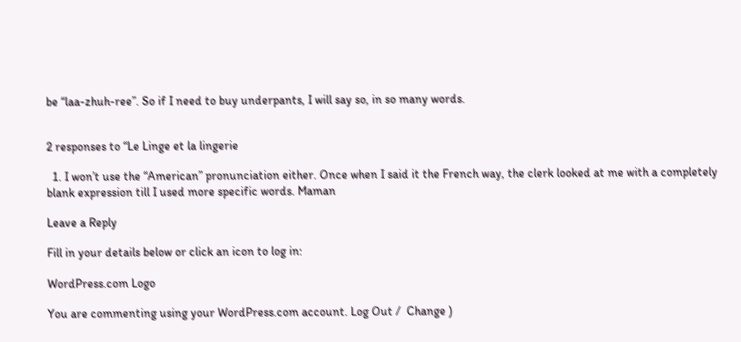be “laa-zhuh-ree”. So if I need to buy underpants, I will say so, in so many words.


2 responses to “Le Linge et la lingerie

  1. I won’t use the “American” pronunciation either. Once when I said it the French way, the clerk looked at me with a completely blank expression till I used more specific words. Maman

Leave a Reply

Fill in your details below or click an icon to log in:

WordPress.com Logo

You are commenting using your WordPress.com account. Log Out /  Change )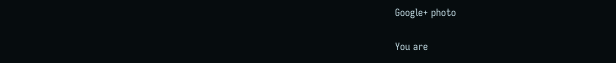Google+ photo

You are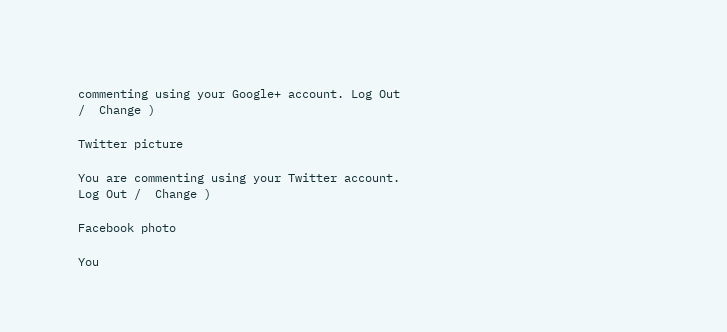commenting using your Google+ account. Log Out /  Change )

Twitter picture

You are commenting using your Twitter account. Log Out /  Change )

Facebook photo

You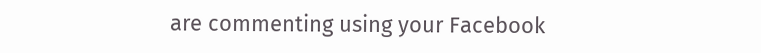are commenting using your Facebook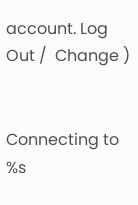account. Log Out /  Change )


Connecting to %s